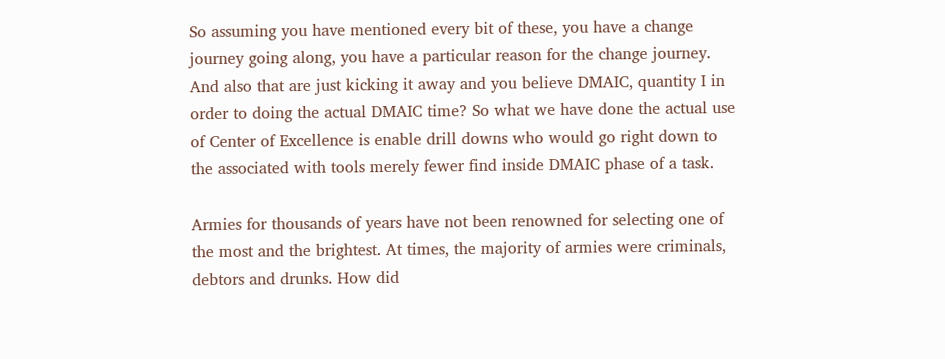So assuming you have mentioned every bit of these, you have a change journey going along, you have a particular reason for the change journey. And also that are just kicking it away and you believe DMAIC, quantity I in order to doing the actual DMAIC time? So what we have done the actual use of Center of Excellence is enable drill downs who would go right down to the associated with tools merely fewer find inside DMAIC phase of a task.

Armies for thousands of years have not been renowned for selecting one of the most and the brightest. At times, the majority of armies were criminals, debtors and drunks. How did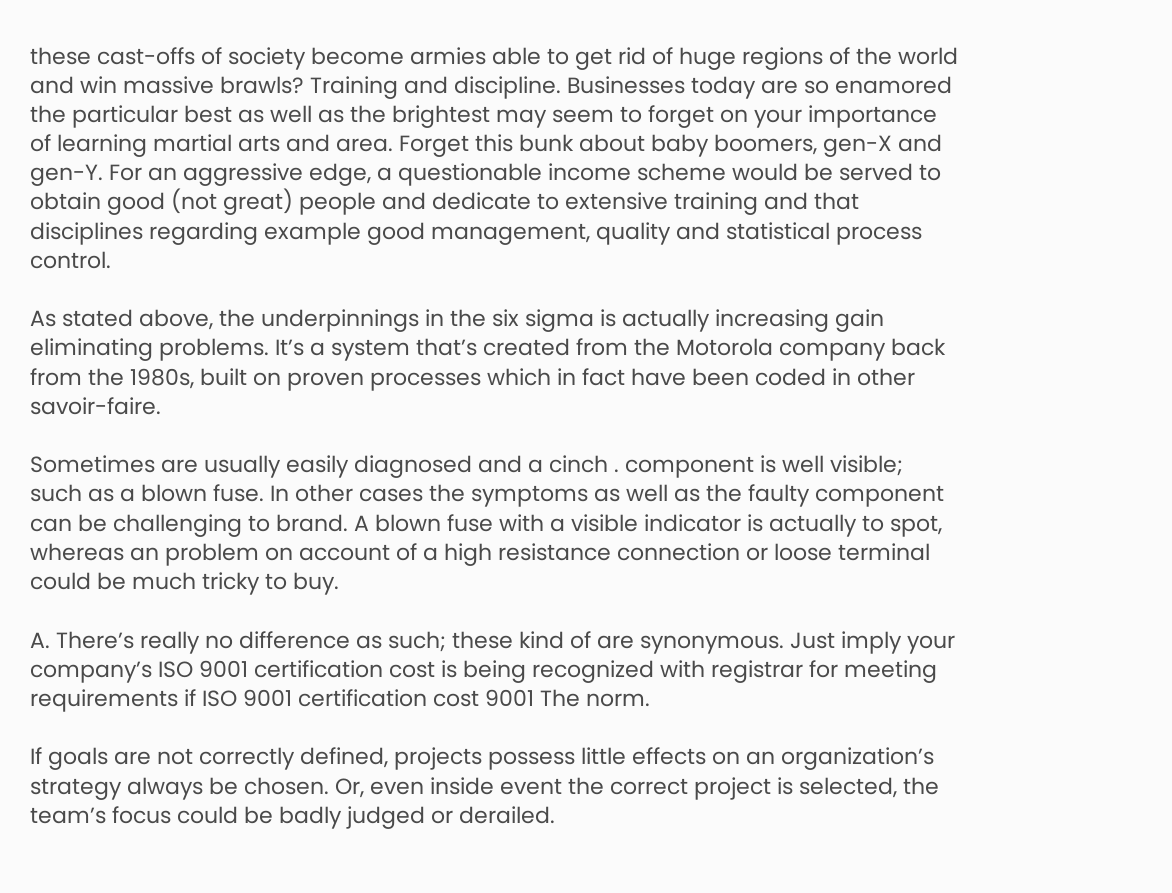these cast-offs of society become armies able to get rid of huge regions of the world and win massive brawls? Training and discipline. Businesses today are so enamored the particular best as well as the brightest may seem to forget on your importance of learning martial arts and area. Forget this bunk about baby boomers, gen-X and gen-Y. For an aggressive edge, a questionable income scheme would be served to obtain good (not great) people and dedicate to extensive training and that disciplines regarding example good management, quality and statistical process control.

As stated above, the underpinnings in the six sigma is actually increasing gain eliminating problems. It’s a system that’s created from the Motorola company back from the 1980s, built on proven processes which in fact have been coded in other savoir-faire.

Sometimes are usually easily diagnosed and a cinch . component is well visible; such as a blown fuse. In other cases the symptoms as well as the faulty component can be challenging to brand. A blown fuse with a visible indicator is actually to spot, whereas an problem on account of a high resistance connection or loose terminal could be much tricky to buy.

A. There’s really no difference as such; these kind of are synonymous. Just imply your company’s ISO 9001 certification cost is being recognized with registrar for meeting requirements if ISO 9001 certification cost 9001 The norm.

If goals are not correctly defined, projects possess little effects on an organization’s strategy always be chosen. Or, even inside event the correct project is selected, the team’s focus could be badly judged or derailed.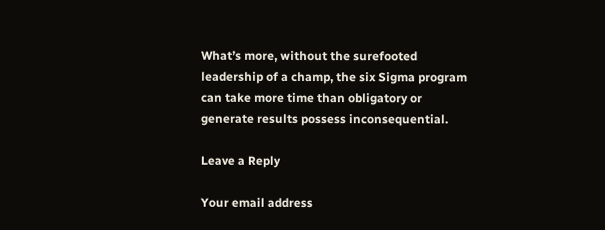What’s more, without the surefooted leadership of a champ, the six Sigma program can take more time than obligatory or generate results possess inconsequential.

Leave a Reply

Your email address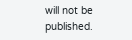will not be published.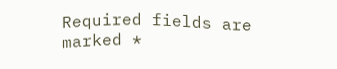Required fields are marked *